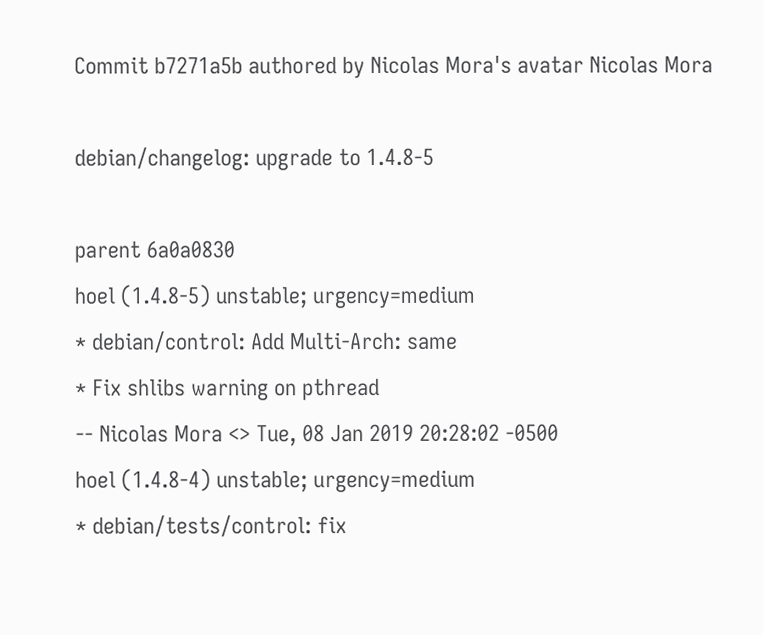Commit b7271a5b authored by Nicolas Mora's avatar Nicolas Mora

debian/changelog: upgrade to 1.4.8-5

parent 6a0a0830
hoel (1.4.8-5) unstable; urgency=medium
* debian/control: Add Multi-Arch: same
* Fix shlibs warning on pthread
-- Nicolas Mora <> Tue, 08 Jan 2019 20:28:02 -0500
hoel (1.4.8-4) unstable; urgency=medium
* debian/tests/control: fix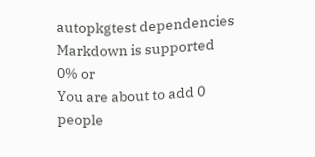autopkgtest dependencies
Markdown is supported
0% or
You are about to add 0 people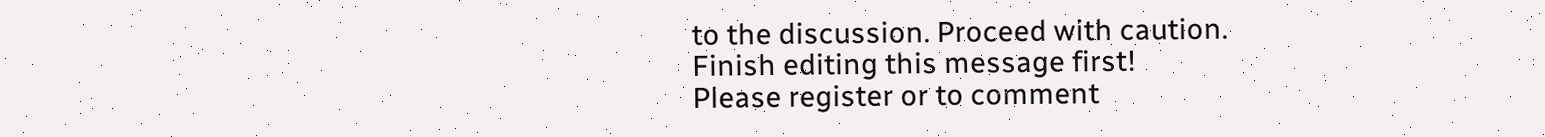to the discussion. Proceed with caution.
Finish editing this message first!
Please register or to comment